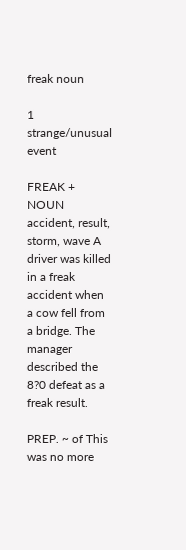freak noun

1 strange/unusual event

FREAK + NOUN accident, result, storm, wave A driver was killed in a freak accident when a cow fell from a bridge. The manager described the 8?0 defeat as a freak result.

PREP. ~ of This was no more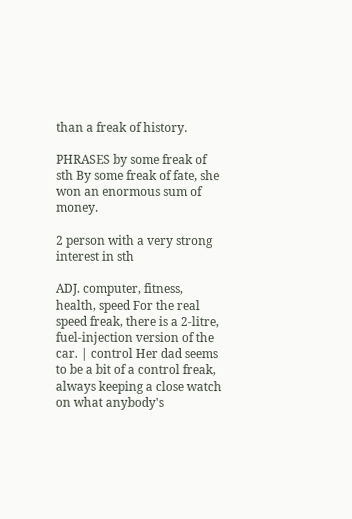than a freak of history.

PHRASES by some freak of sth By some freak of fate, she won an enormous sum of money.

2 person with a very strong interest in sth

ADJ. computer, fitness, health, speed For the real speed freak, there is a 2-litre, fuel-injection version of the car. | control Her dad seems to be a bit of a control freak, always keeping a close watch on what anybody's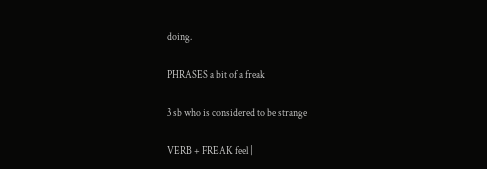doing.

PHRASES a bit of a freak

3 sb who is considered to be strange

VERB + FREAK feel |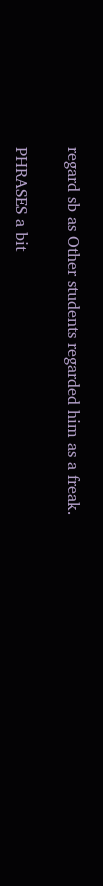regard sb as Other students regarded him as a freak.

PHRASES a bit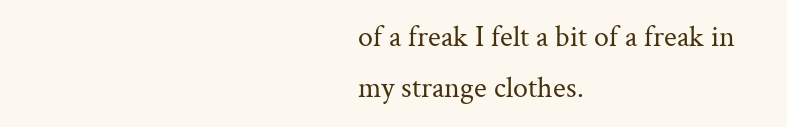of a freak I felt a bit of a freak in my strange clothes.